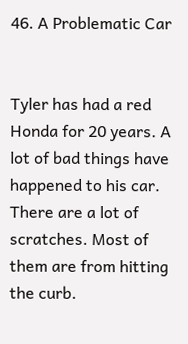46. A Problematic Car


Tyler has had a red Honda for 20 years. A lot of bad things have happened to his car. There are a lot of scratches. Most of them are from hitting the curb.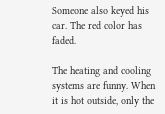Someone also keyed his car. The red color has faded.

The heating and cooling systems are funny. When it is hot outside, only the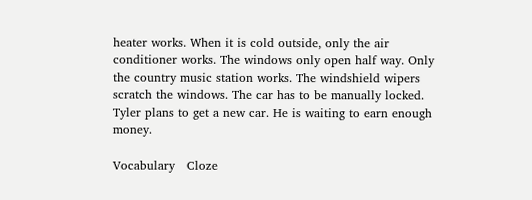heater works. When it is cold outside, only the air conditioner works. The windows only open half way. Only the country music station works. The windshield wipers scratch the windows. The car has to be manually locked. Tyler plans to get a new car. He is waiting to earn enough money.

Vocabulary   Cloze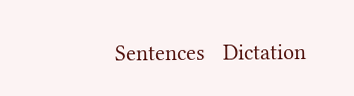Sentences   Dictation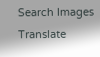Search Images      Translate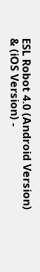ESL Robot 4.0 (Android Version) & (iOS Version) -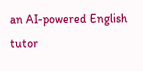an AI-powered English tutor